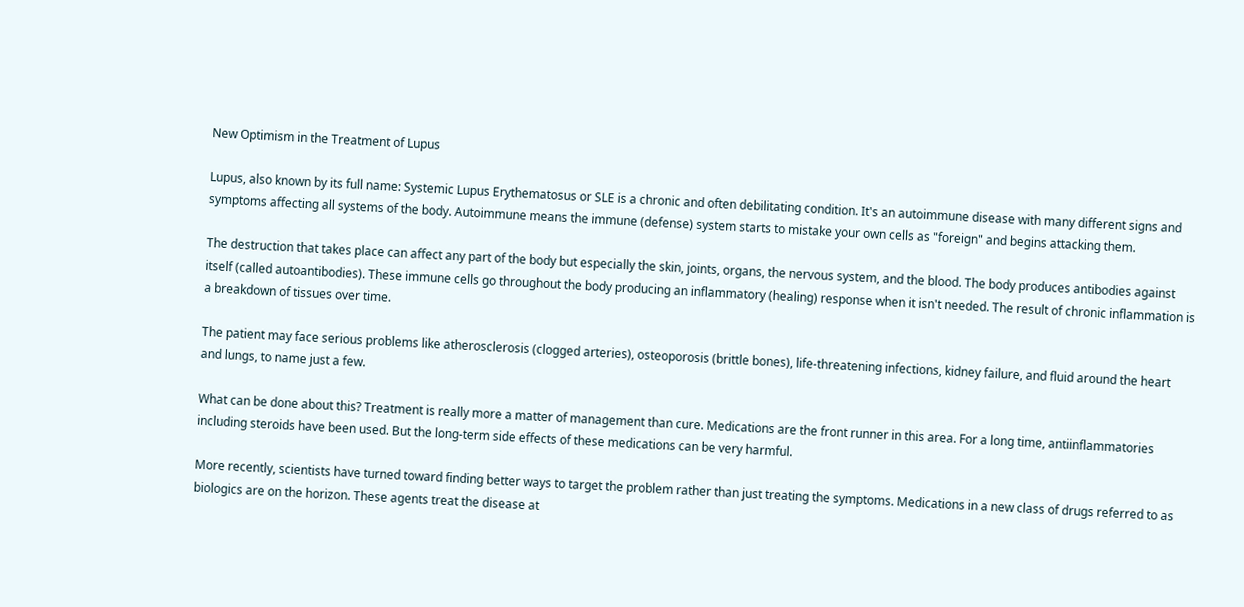New Optimism in the Treatment of Lupus

Lupus, also known by its full name: Systemic Lupus Erythematosus or SLE is a chronic and often debilitating condition. It's an autoimmune disease with many different signs and symptoms affecting all systems of the body. Autoimmune means the immune (defense) system starts to mistake your own cells as "foreign" and begins attacking them.

The destruction that takes place can affect any part of the body but especially the skin, joints, organs, the nervous system, and the blood. The body produces antibodies against itself (called autoantibodies). These immune cells go throughout the body producing an inflammatory (healing) response when it isn't needed. The result of chronic inflammation is a breakdown of tissues over time.

The patient may face serious problems like atherosclerosis (clogged arteries), osteoporosis (brittle bones), life-threatening infections, kidney failure, and fluid around the heart and lungs, to name just a few.

What can be done about this? Treatment is really more a matter of management than cure. Medications are the front runner in this area. For a long time, antiinflammatories including steroids have been used. But the long-term side effects of these medications can be very harmful.

More recently, scientists have turned toward finding better ways to target the problem rather than just treating the symptoms. Medications in a new class of drugs referred to as biologics are on the horizon. These agents treat the disease at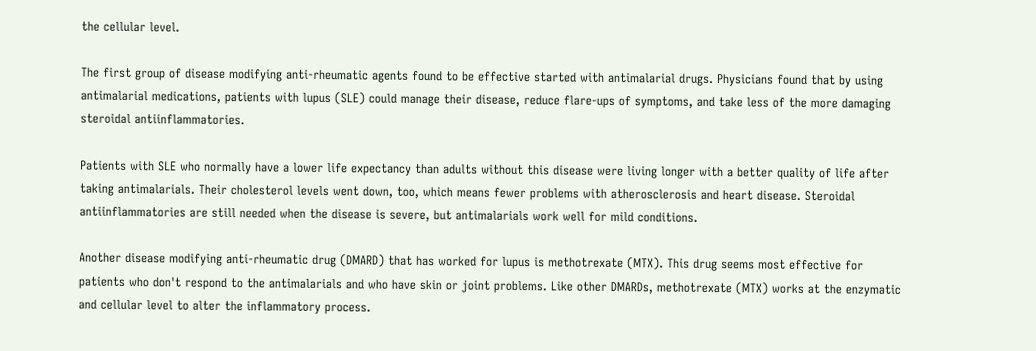the cellular level.

The first group of disease modifying anti-rheumatic agents found to be effective started with antimalarial drugs. Physicians found that by using antimalarial medications, patients with lupus (SLE) could manage their disease, reduce flare-ups of symptoms, and take less of the more damaging steroidal antiinflammatories.

Patients with SLE who normally have a lower life expectancy than adults without this disease were living longer with a better quality of life after taking antimalarials. Their cholesterol levels went down, too, which means fewer problems with atherosclerosis and heart disease. Steroidal antiinflammatories are still needed when the disease is severe, but antimalarials work well for mild conditions.

Another disease modifying anti-rheumatic drug (DMARD) that has worked for lupus is methotrexate (MTX). This drug seems most effective for patients who don't respond to the antimalarials and who have skin or joint problems. Like other DMARDs, methotrexate (MTX) works at the enzymatic and cellular level to alter the inflammatory process.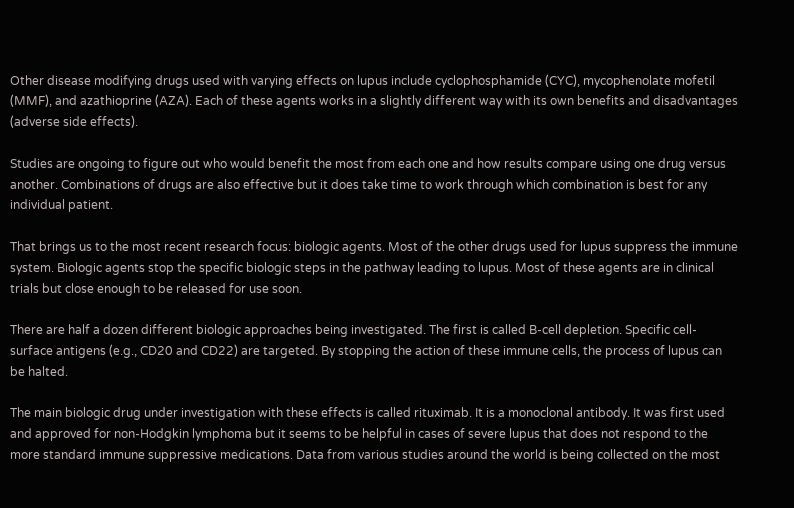Other disease modifying drugs used with varying effects on lupus include cyclophosphamide (CYC), mycophenolate mofetil (MMF), and azathioprine (AZA). Each of these agents works in a slightly different way with its own benefits and disadvantages (adverse side effects).

Studies are ongoing to figure out who would benefit the most from each one and how results compare using one drug versus another. Combinations of drugs are also effective but it does take time to work through which combination is best for any individual patient.

That brings us to the most recent research focus: biologic agents. Most of the other drugs used for lupus suppress the immune system. Biologic agents stop the specific biologic steps in the pathway leading to lupus. Most of these agents are in clinical trials but close enough to be released for use soon.

There are half a dozen different biologic approaches being investigated. The first is called B-cell depletion. Specific cell-surface antigens (e.g., CD20 and CD22) are targeted. By stopping the action of these immune cells, the process of lupus can be halted.

The main biologic drug under investigation with these effects is called rituximab. It is a monoclonal antibody. It was first used and approved for non-Hodgkin lymphoma but it seems to be helpful in cases of severe lupus that does not respond to the more standard immune suppressive medications. Data from various studies around the world is being collected on the most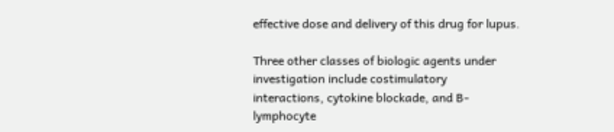effective dose and delivery of this drug for lupus.

Three other classes of biologic agents under investigation include costimulatory interactions, cytokine blockade, and B-lymphocyte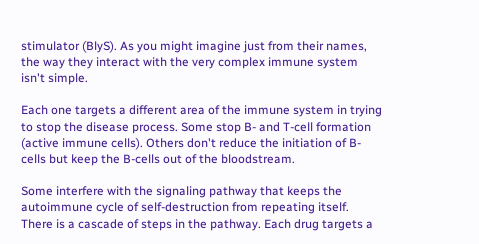stimulator (BlyS). As you might imagine just from their names, the way they interact with the very complex immune system isn't simple.

Each one targets a different area of the immune system in trying to stop the disease process. Some stop B- and T-cell formation (active immune cells). Others don't reduce the initiation of B-cells but keep the B-cells out of the bloodstream.

Some interfere with the signaling pathway that keeps the autoimmune cycle of self-destruction from repeating itself. There is a cascade of steps in the pathway. Each drug targets a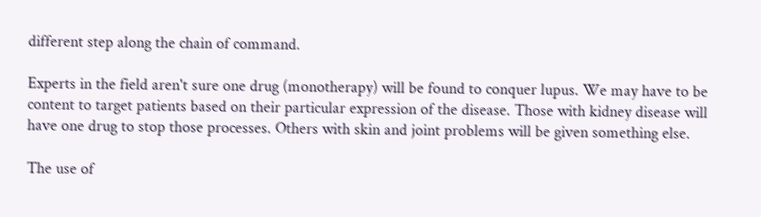different step along the chain of command.

Experts in the field aren't sure one drug (monotherapy) will be found to conquer lupus. We may have to be content to target patients based on their particular expression of the disease. Those with kidney disease will have one drug to stop those processes. Others with skin and joint problems will be given something else.

The use of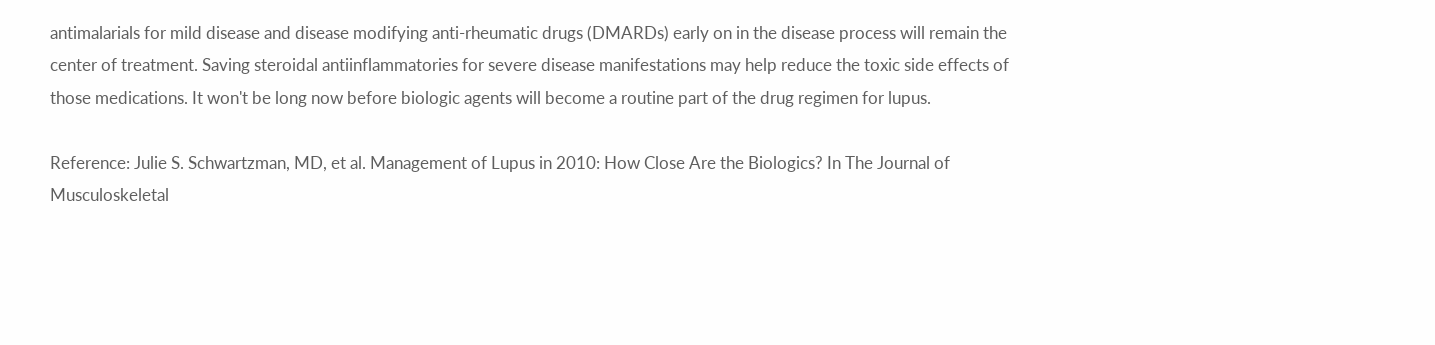antimalarials for mild disease and disease modifying anti-rheumatic drugs (DMARDs) early on in the disease process will remain the center of treatment. Saving steroidal antiinflammatories for severe disease manifestations may help reduce the toxic side effects of those medications. It won't be long now before biologic agents will become a routine part of the drug regimen for lupus.

Reference: Julie S. Schwartzman, MD, et al. Management of Lupus in 2010: How Close Are the Biologics? In The Journal of Musculoskeletal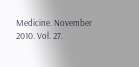Medicine. November 2010. Vol. 27.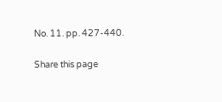No. 11. pp. 427-440.

Share this page